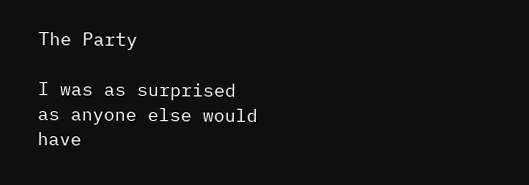The Party

I was as surprised as anyone else would have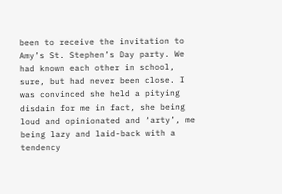been to receive the invitation to Amy’s St. Stephen’s Day party. We had known each other in school, sure, but had never been close. I was convinced she held a pitying disdain for me in fact, she being loud and opinionated and ‘arty’, me being lazy and laid-back with a tendency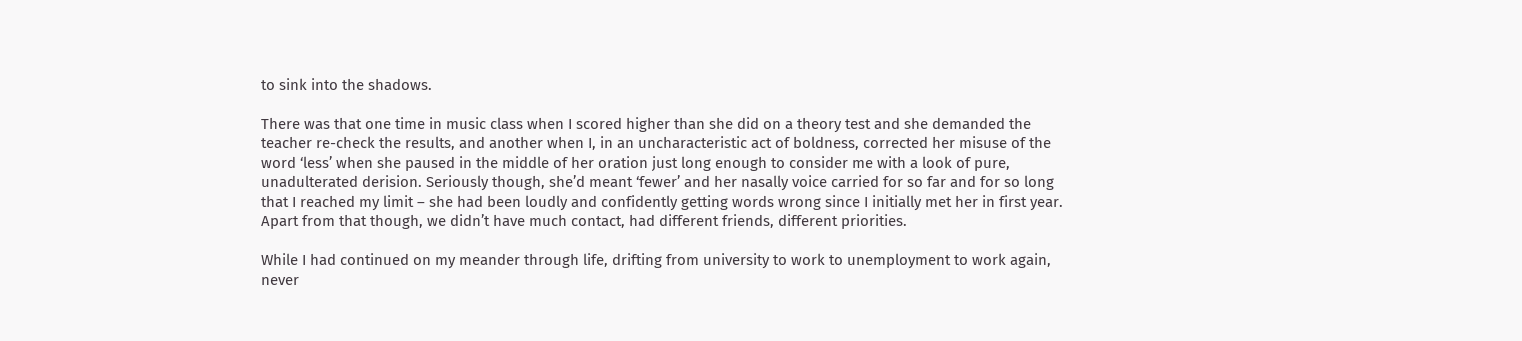to sink into the shadows.

There was that one time in music class when I scored higher than she did on a theory test and she demanded the teacher re-check the results, and another when I, in an uncharacteristic act of boldness, corrected her misuse of the word ‘less’ when she paused in the middle of her oration just long enough to consider me with a look of pure, unadulterated derision. Seriously though, she’d meant ‘fewer’ and her nasally voice carried for so far and for so long that I reached my limit – she had been loudly and confidently getting words wrong since I initially met her in first year. Apart from that though, we didn’t have much contact, had different friends, different priorities.

While I had continued on my meander through life, drifting from university to work to unemployment to work again, never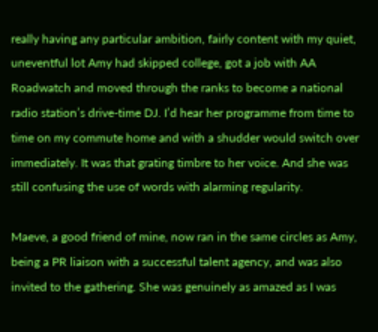really having any particular ambition, fairly content with my quiet, uneventful lot Amy had skipped college, got a job with AA Roadwatch and moved through the ranks to become a national radio station’s drive-time DJ. I’d hear her programme from time to time on my commute home and with a shudder would switch over immediately. It was that grating timbre to her voice. And she was still confusing the use of words with alarming regularity.

Maeve, a good friend of mine, now ran in the same circles as Amy, being a PR liaison with a successful talent agency, and was also invited to the gathering. She was genuinely as amazed as I was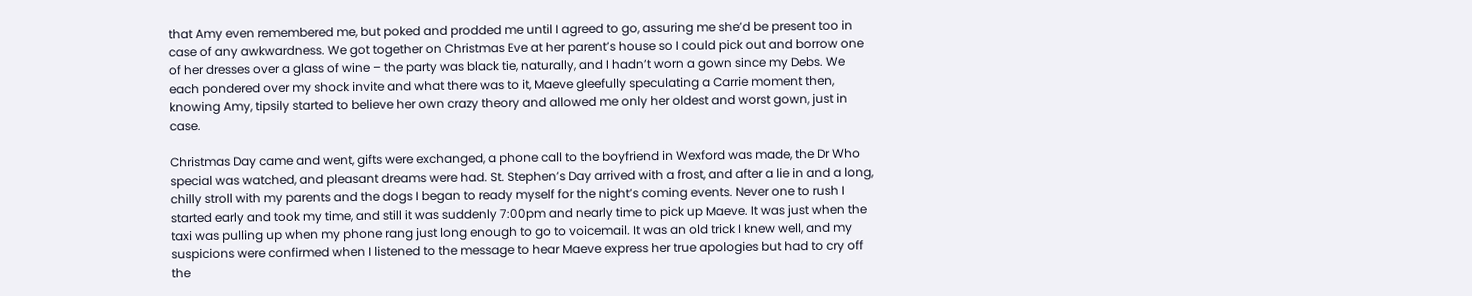that Amy even remembered me, but poked and prodded me until I agreed to go, assuring me she’d be present too in case of any awkwardness. We got together on Christmas Eve at her parent’s house so I could pick out and borrow one of her dresses over a glass of wine – the party was black tie, naturally, and I hadn’t worn a gown since my Debs. We each pondered over my shock invite and what there was to it, Maeve gleefully speculating a Carrie moment then, knowing Amy, tipsily started to believe her own crazy theory and allowed me only her oldest and worst gown, just in case.

Christmas Day came and went, gifts were exchanged, a phone call to the boyfriend in Wexford was made, the Dr Who special was watched, and pleasant dreams were had. St. Stephen’s Day arrived with a frost, and after a lie in and a long, chilly stroll with my parents and the dogs I began to ready myself for the night’s coming events. Never one to rush I started early and took my time, and still it was suddenly 7:00pm and nearly time to pick up Maeve. It was just when the taxi was pulling up when my phone rang just long enough to go to voicemail. It was an old trick I knew well, and my suspicions were confirmed when I listened to the message to hear Maeve express her true apologies but had to cry off the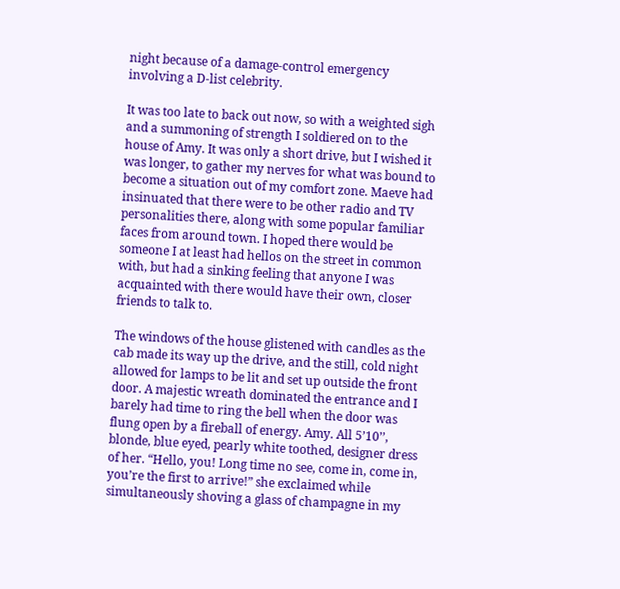night because of a damage-control emergency involving a D-list celebrity.

It was too late to back out now, so with a weighted sigh and a summoning of strength I soldiered on to the house of Amy. It was only a short drive, but I wished it was longer, to gather my nerves for what was bound to become a situation out of my comfort zone. Maeve had insinuated that there were to be other radio and TV personalities there, along with some popular familiar faces from around town. I hoped there would be someone I at least had hellos on the street in common with, but had a sinking feeling that anyone I was acquainted with there would have their own, closer friends to talk to.

The windows of the house glistened with candles as the cab made its way up the drive, and the still, cold night allowed for lamps to be lit and set up outside the front door. A majestic wreath dominated the entrance and I barely had time to ring the bell when the door was flung open by a fireball of energy. Amy. All 5’10’’, blonde, blue eyed, pearly white toothed, designer dress of her. “Hello, you! Long time no see, come in, come in, you’re the first to arrive!” she exclaimed while simultaneously shoving a glass of champagne in my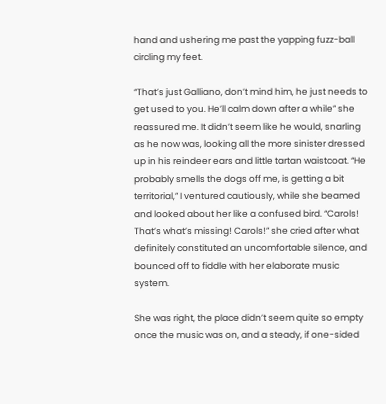hand and ushering me past the yapping fuzz-ball circling my feet.

“That’s just Galliano, don’t mind him, he just needs to get used to you. He’ll calm down after a while” she reassured me. It didn’t seem like he would, snarling as he now was, looking all the more sinister dressed up in his reindeer ears and little tartan waistcoat. “He probably smells the dogs off me, is getting a bit territorial,” I ventured cautiously, while she beamed and looked about her like a confused bird. “Carols! That’s what’s missing! Carols!” she cried after what definitely constituted an uncomfortable silence, and bounced off to fiddle with her elaborate music system.

She was right, the place didn’t seem quite so empty once the music was on, and a steady, if one-sided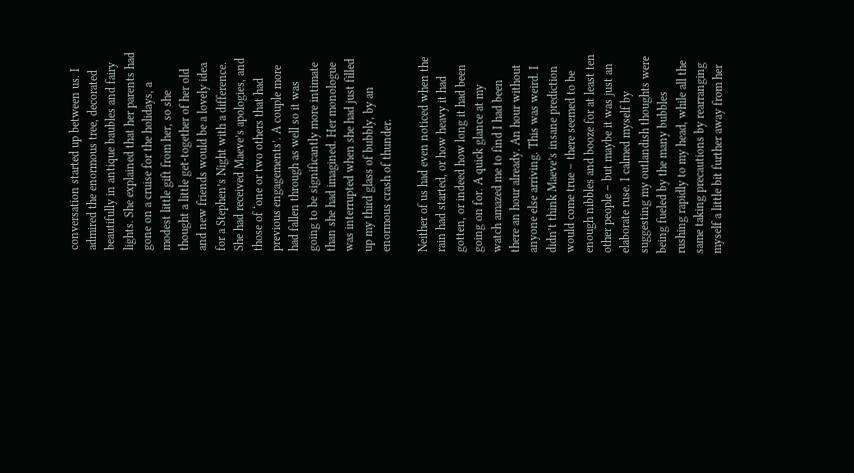conversation started up between us. I admired the enormous tree, decorated beautifully in antique baubles and fairy lights. She explained that her parents had gone on a cruise for the holidays, a modest little gift from her, so she thought a little get-together of her old and new friends would be a lovely idea for a Stephen’s Night with a difference. She had received Maeve’s apologies, and those of ‘one or two others that had previous engagements’. A couple more had fallen through as well so it was going to be significantly more intimate than she had imagined. Her monologue was interrupted when she had just filled up my third glass of bubbly, by an enormous crash of thunder.

Neither of us had even noticed when the rain had started, or how heavy it had gotten, or indeed how long it had been going on for. A quick glance at my watch amazed me to find I had been there an hour already. An hour without anyone else arriving. This was weird. I didn’t think Maeve’s insane prediction would come true – there seemed to be enough nibbles and booze for at least ten other people – but maybe it was just an elaborate ruse. I calmed myself by suggesting my outlandish thoughts were being fueled by the many bubbles rushing rapidly to my head, while all the same taking precautions by rearranging myself a little bit further away from her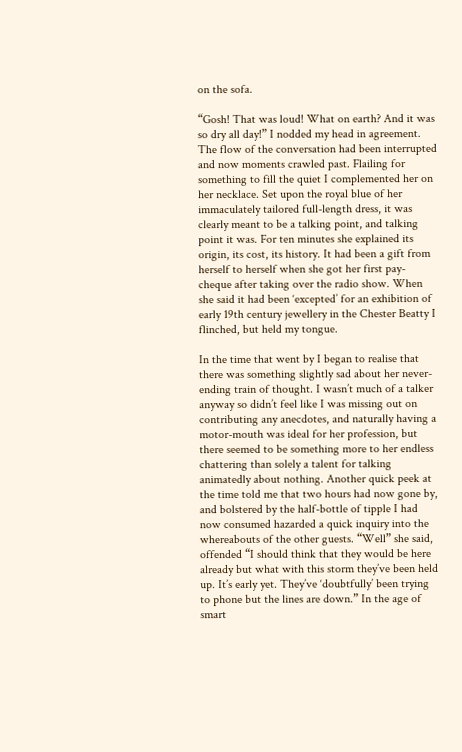on the sofa.

“Gosh! That was loud! What on earth? And it was so dry all day!” I nodded my head in agreement. The flow of the conversation had been interrupted and now moments crawled past. Flailing for something to fill the quiet I complemented her on her necklace. Set upon the royal blue of her immaculately tailored full-length dress, it was clearly meant to be a talking point, and talking point it was. For ten minutes she explained its origin, its cost, its history. It had been a gift from herself to herself when she got her first pay-cheque after taking over the radio show. When she said it had been ‘excepted’ for an exhibition of early 19th century jewellery in the Chester Beatty I flinched, but held my tongue.

In the time that went by I began to realise that there was something slightly sad about her never-ending train of thought. I wasn’t much of a talker anyway so didn’t feel like I was missing out on contributing any anecdotes, and naturally having a motor-mouth was ideal for her profession, but there seemed to be something more to her endless chattering than solely a talent for talking animatedly about nothing. Another quick peek at the time told me that two hours had now gone by, and bolstered by the half-bottle of tipple I had now consumed hazarded a quick inquiry into the whereabouts of the other guests. “Well” she said, offended “I should think that they would be here already but what with this storm they’ve been held up. It’s early yet. They’ve ‘doubtfully’ been trying to phone but the lines are down.” In the age of smart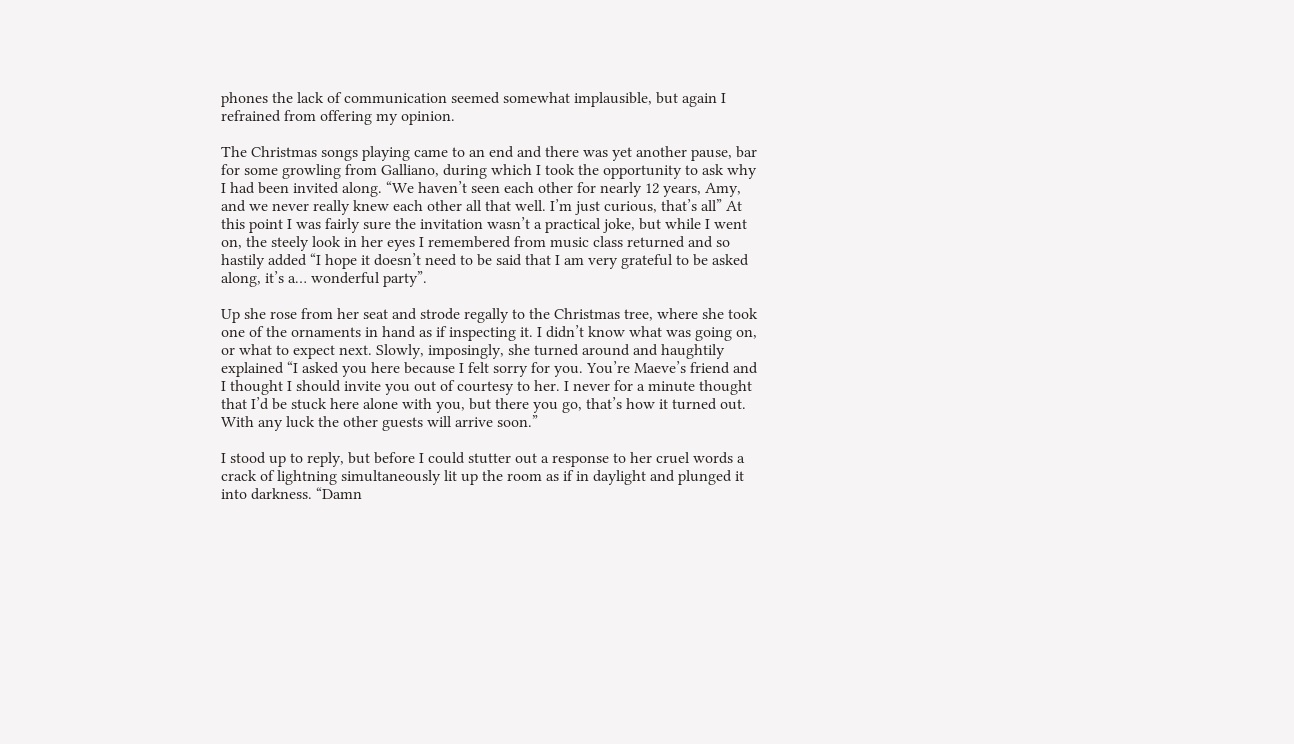phones the lack of communication seemed somewhat implausible, but again I refrained from offering my opinion.

The Christmas songs playing came to an end and there was yet another pause, bar for some growling from Galliano, during which I took the opportunity to ask why I had been invited along. “We haven’t seen each other for nearly 12 years, Amy, and we never really knew each other all that well. I’m just curious, that’s all” At this point I was fairly sure the invitation wasn’t a practical joke, but while I went on, the steely look in her eyes I remembered from music class returned and so hastily added “I hope it doesn’t need to be said that I am very grateful to be asked along, it’s a… wonderful party”.

Up she rose from her seat and strode regally to the Christmas tree, where she took one of the ornaments in hand as if inspecting it. I didn’t know what was going on, or what to expect next. Slowly, imposingly, she turned around and haughtily explained “I asked you here because I felt sorry for you. You’re Maeve’s friend and I thought I should invite you out of courtesy to her. I never for a minute thought that I’d be stuck here alone with you, but there you go, that’s how it turned out. With any luck the other guests will arrive soon.”

I stood up to reply, but before I could stutter out a response to her cruel words a crack of lightning simultaneously lit up the room as if in daylight and plunged it into darkness. “Damn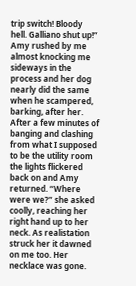trip switch! Bloody hell. Galliano shut up!” Amy rushed by me almost knocking me sideways in the process and her dog nearly did the same when he scampered, barking, after her. After a few minutes of banging and clashing from what I supposed to be the utility room the lights flickered back on and Amy returned. “Where were we?” she asked coolly, reaching her right hand up to her neck. As realistation struck her it dawned on me too. Her necklace was gone.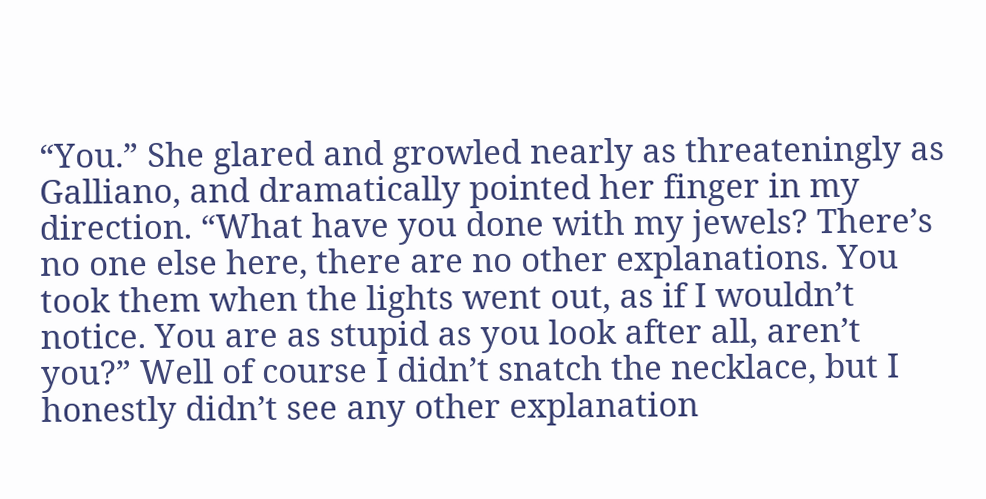“You.” She glared and growled nearly as threateningly as Galliano, and dramatically pointed her finger in my direction. “What have you done with my jewels? There’s no one else here, there are no other explanations. You took them when the lights went out, as if I wouldn’t notice. You are as stupid as you look after all, aren’t you?” Well of course I didn’t snatch the necklace, but I honestly didn’t see any other explanation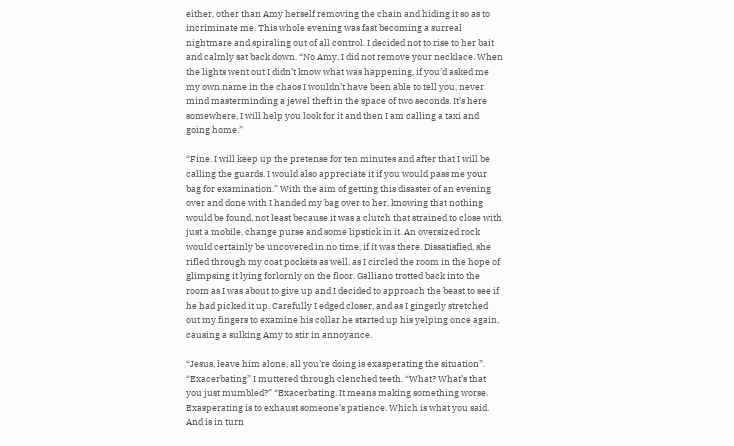either, other than Amy herself removing the chain and hiding it so as to incriminate me. This whole evening was fast becoming a surreal nightmare and spiraling out of all control. I decided not to rise to her bait and calmly sat back down. “No Amy, I did not remove your necklace. When the lights went out I didn’t know what was happening, if you’d asked me my own name in the chaos I wouldn’t have been able to tell you, never mind masterminding a jewel theft in the space of two seconds. It’s here somewhere, I will help you look for it and then I am calling a taxi and going home.”

“Fine. I will keep up the pretense for ten minutes and after that I will be calling the guards. I would also appreciate it if you would pass me your bag for examination.” With the aim of getting this disaster of an evening over and done with I handed my bag over to her, knowing that nothing would be found, not least because it was a clutch that strained to close with just a mobile, change purse and some lipstick in it. An oversized rock would certainly be uncovered in no time, if it was there. Dissatisfied, she rifled through my coat pockets as well, as I circled the room in the hope of glimpsing it lying forlornly on the floor. Galliano trotted back into the room as I was about to give up and I decided to approach the beast to see if he had picked it up. Carefully I edged closer, and as I gingerly stretched out my fingers to examine his collar he started up his yelping once again, causing a sulking Amy to stir in annoyance.

“Jesus, leave him alone, all you’re doing is exasperating the situation”. “Exacerbating” I muttered through clenched teeth. “What? What’s that you just mumbled?” “Exacerbating. It means making something worse. Exasperating is to exhaust someone’s patience. Which is what you said. And is in turn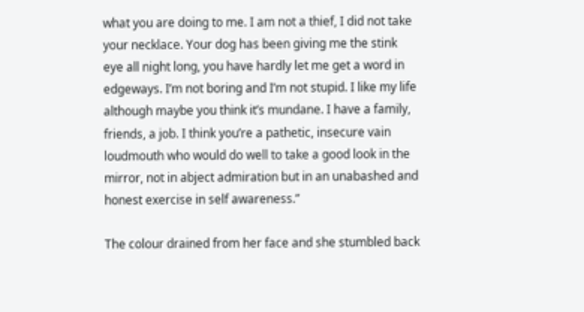what you are doing to me. I am not a thief, I did not take your necklace. Your dog has been giving me the stink eye all night long, you have hardly let me get a word in edgeways. I’m not boring and I’m not stupid. I like my life although maybe you think it’s mundane. I have a family, friends, a job. I think you’re a pathetic, insecure vain loudmouth who would do well to take a good look in the mirror, not in abject admiration but in an unabashed and honest exercise in self awareness.”

The colour drained from her face and she stumbled back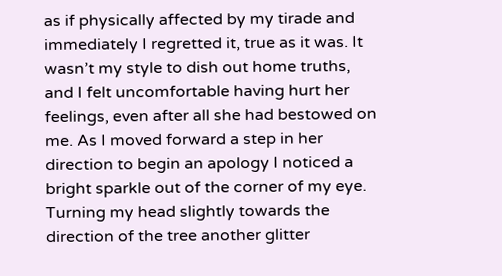as if physically affected by my tirade and immediately I regretted it, true as it was. It wasn’t my style to dish out home truths, and I felt uncomfortable having hurt her feelings, even after all she had bestowed on me. As I moved forward a step in her direction to begin an apology I noticed a bright sparkle out of the corner of my eye. Turning my head slightly towards the direction of the tree another glitter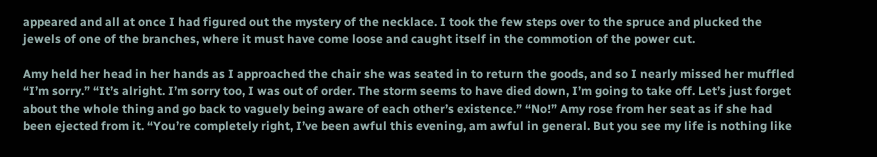appeared and all at once I had figured out the mystery of the necklace. I took the few steps over to the spruce and plucked the jewels of one of the branches, where it must have come loose and caught itself in the commotion of the power cut.

Amy held her head in her hands as I approached the chair she was seated in to return the goods, and so I nearly missed her muffled “I’m sorry.” “It’s alright. I’m sorry too, I was out of order. The storm seems to have died down, I’m going to take off. Let’s just forget about the whole thing and go back to vaguely being aware of each other’s existence.” “No!” Amy rose from her seat as if she had been ejected from it. “You’re completely right, I’ve been awful this evening, am awful in general. But you see my life is nothing like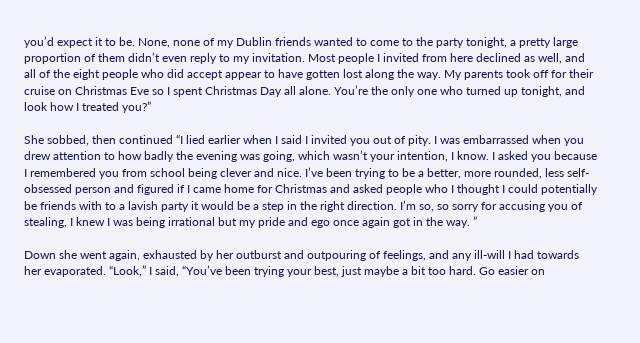you’d expect it to be. None, none of my Dublin friends wanted to come to the party tonight, a pretty large proportion of them didn’t even reply to my invitation. Most people I invited from here declined as well, and all of the eight people who did accept appear to have gotten lost along the way. My parents took off for their cruise on Christmas Eve so I spent Christmas Day all alone. You’re the only one who turned up tonight, and look how I treated you?”

She sobbed, then continued “I lied earlier when I said I invited you out of pity. I was embarrassed when you drew attention to how badly the evening was going, which wasn’t your intention, I know. I asked you because I remembered you from school being clever and nice. I’ve been trying to be a better, more rounded, less self-obsessed person and figured if I came home for Christmas and asked people who I thought I could potentially be friends with to a lavish party it would be a step in the right direction. I’m so, so sorry for accusing you of stealing, I knew I was being irrational but my pride and ego once again got in the way. ”

Down she went again, exhausted by her outburst and outpouring of feelings, and any ill-will I had towards her evaporated. “Look,” I said, “You’ve been trying your best, just maybe a bit too hard. Go easier on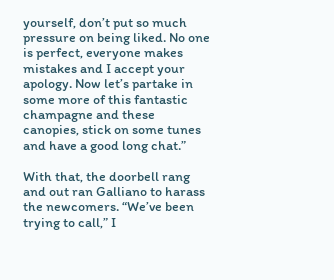yourself, don’t put so much pressure on being liked. No one is perfect, everyone makes mistakes and I accept your apology. Now let’s partake in some more of this fantastic champagne and these canopies, stick on some tunes and have a good long chat.”

With that, the doorbell rang and out ran Galliano to harass the newcomers. “We’ve been trying to call,” I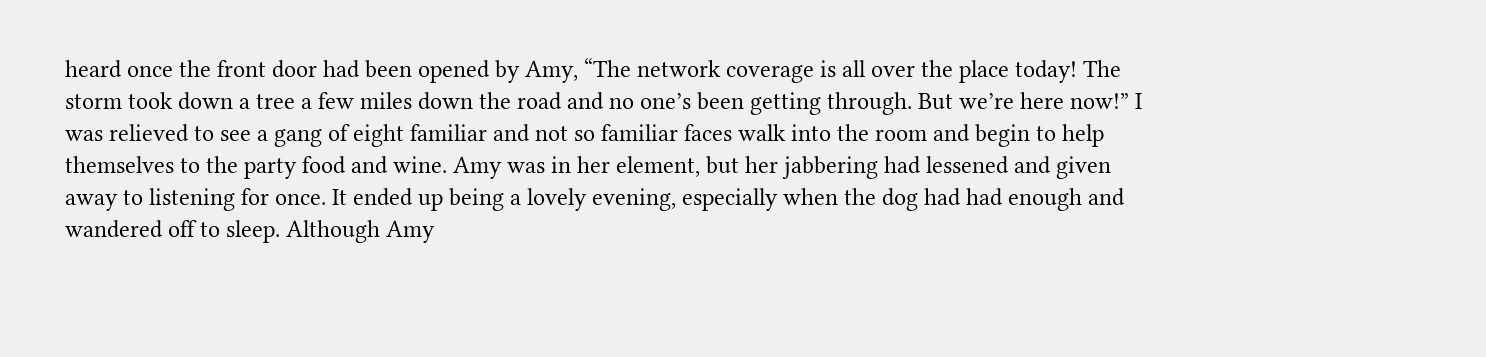heard once the front door had been opened by Amy, “The network coverage is all over the place today! The storm took down a tree a few miles down the road and no one’s been getting through. But we’re here now!” I was relieved to see a gang of eight familiar and not so familiar faces walk into the room and begin to help themselves to the party food and wine. Amy was in her element, but her jabbering had lessened and given away to listening for once. It ended up being a lovely evening, especially when the dog had had enough and wandered off to sleep. Although Amy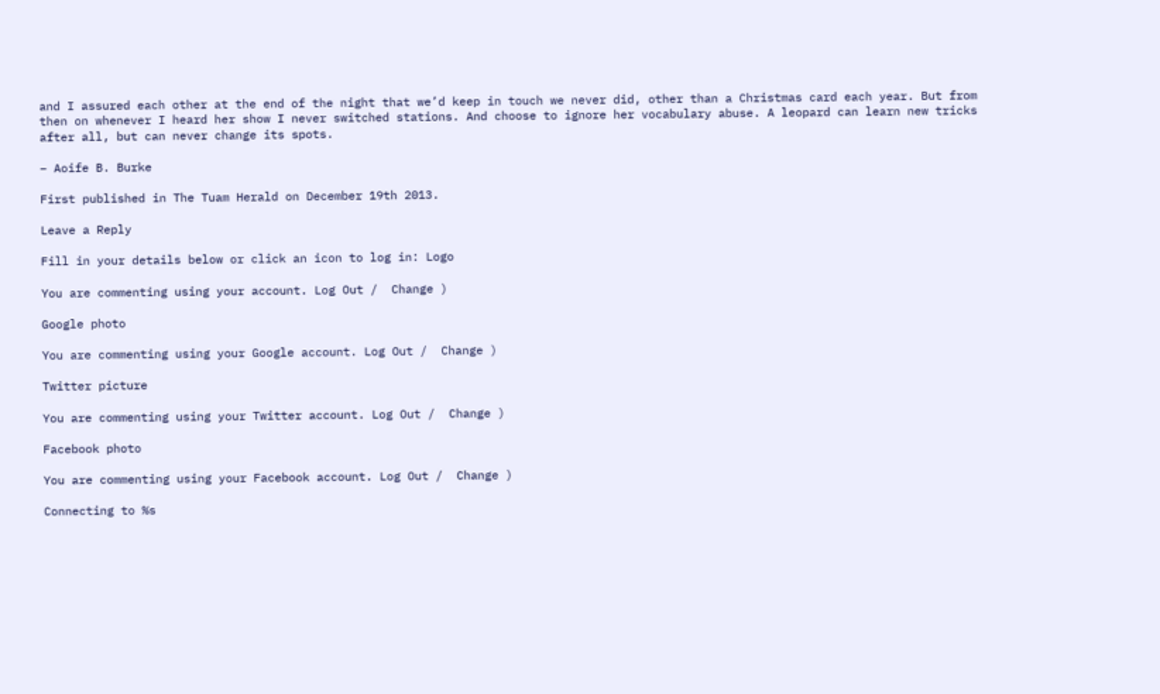and I assured each other at the end of the night that we’d keep in touch we never did, other than a Christmas card each year. But from then on whenever I heard her show I never switched stations. And choose to ignore her vocabulary abuse. A leopard can learn new tricks after all, but can never change its spots.

– Aoife B. Burke

First published in The Tuam Herald on December 19th 2013.

Leave a Reply

Fill in your details below or click an icon to log in: Logo

You are commenting using your account. Log Out /  Change )

Google photo

You are commenting using your Google account. Log Out /  Change )

Twitter picture

You are commenting using your Twitter account. Log Out /  Change )

Facebook photo

You are commenting using your Facebook account. Log Out /  Change )

Connecting to %s